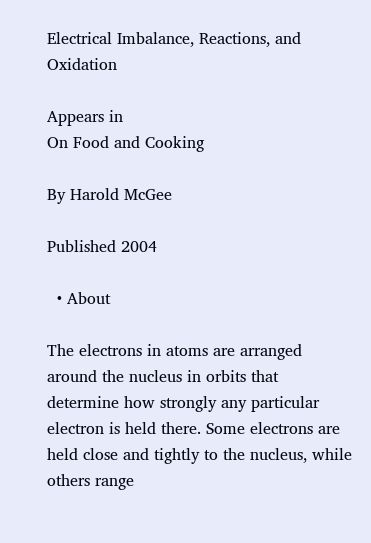Electrical Imbalance, Reactions, and Oxidation

Appears in
On Food and Cooking

By Harold McGee

Published 2004

  • About

The electrons in atoms are arranged around the nucleus in orbits that determine how strongly any particular electron is held there. Some electrons are held close and tightly to the nucleus, while others range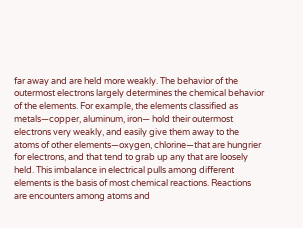far away and are held more weakly. The behavior of the outermost electrons largely determines the chemical behavior of the elements. For example, the elements classified as metals—copper, aluminum, iron— hold their outermost electrons very weakly, and easily give them away to the atoms of other elements—oxygen, chlorine—that are hungrier for electrons, and that tend to grab up any that are loosely held. This imbalance in electrical pulls among different elements is the basis of most chemical reactions. Reactions are encounters among atoms and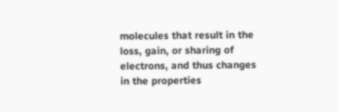molecules that result in the loss, gain, or sharing of electrons, and thus changes in the properties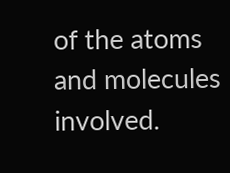of the atoms and molecules involved.